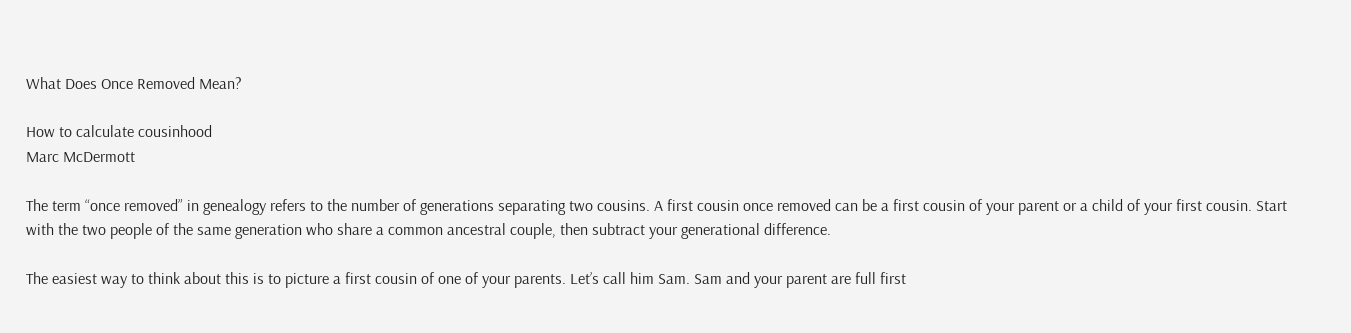What Does Once Removed Mean?

How to calculate cousinhood
Marc McDermott

The term “once removed” in genealogy refers to the number of generations separating two cousins. A first cousin once removed can be a first cousin of your parent or a child of your first cousin. Start with the two people of the same generation who share a common ancestral couple, then subtract your generational difference.

The easiest way to think about this is to picture a first cousin of one of your parents. Let’s call him Sam. Sam and your parent are full first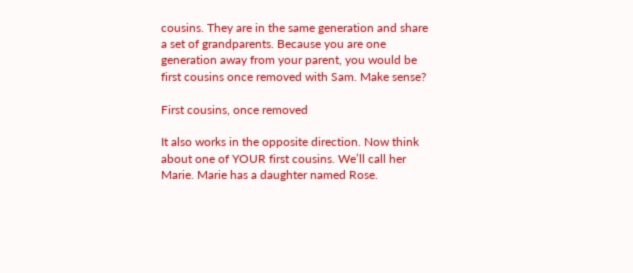cousins. They are in the same generation and share a set of grandparents. Because you are one generation away from your parent, you would be first cousins once removed with Sam. Make sense?

First cousins, once removed

It also works in the opposite direction. Now think about one of YOUR first cousins. We’ll call her Marie. Marie has a daughter named Rose.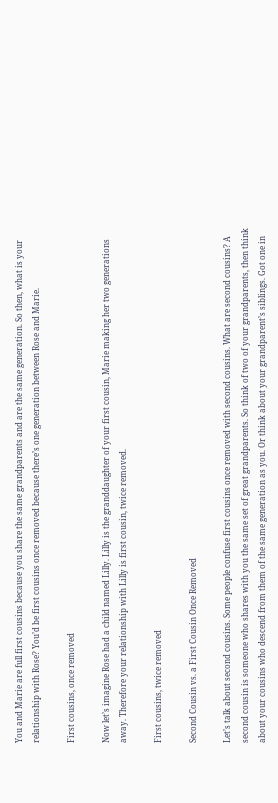You and Marie are full first cousins because you share the same grandparents and are the same generation. So then, what is your relationship with Rose? You’d be first cousins once removed because there’s one generation between Rose and Marie.

First cousins, once removed

Now let’s imagine Rose had a child named Lilly. Lilly is the granddaughter of your first cousin, Marie making her two generations away. Therefore your relationship with Lilly is first cousin, twice removed.

First cousins, twice removed

Second Cousin vs. a First Cousin Once Removed

Let’s talk about second cousins. Some people confuse first cousins once removed with second cousins. What are second cousins? A second cousin is someone who shares with you the same set of great grandparents. So think of two of your grandparents, then think about your cousins who descend from them of the same generation as you. Or think about your grandparent’s siblings. Got one in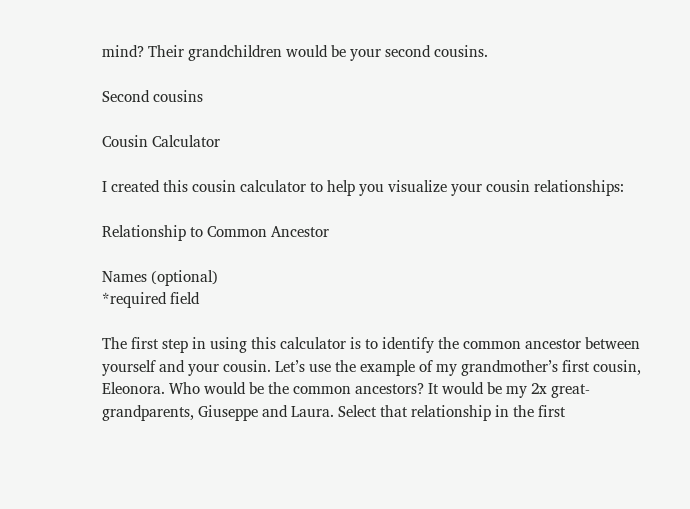mind? Their grandchildren would be your second cousins.

Second cousins

Cousin Calculator

I created this cousin calculator to help you visualize your cousin relationships:

Relationship to Common Ancestor

Names (optional)
*required field

The first step in using this calculator is to identify the common ancestor between yourself and your cousin. Let’s use the example of my grandmother’s first cousin, Eleonora. Who would be the common ancestors? It would be my 2x great-grandparents, Giuseppe and Laura. Select that relationship in the first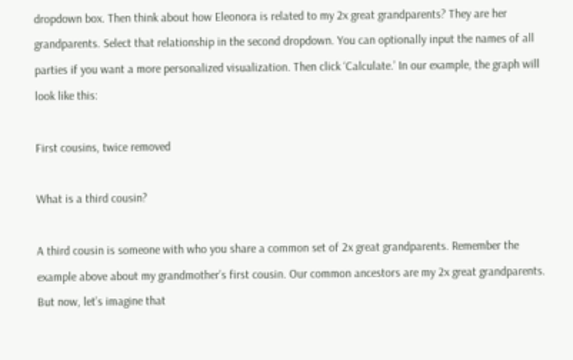dropdown box. Then think about how Eleonora is related to my 2x great grandparents? They are her grandparents. Select that relationship in the second dropdown. You can optionally input the names of all parties if you want a more personalized visualization. Then click ‘Calculate.’ In our example, the graph will look like this:

First cousins, twice removed

What is a third cousin?

A third cousin is someone with who you share a common set of 2x great grandparents. Remember the example above about my grandmother’s first cousin. Our common ancestors are my 2x great grandparents. But now, let’s imagine that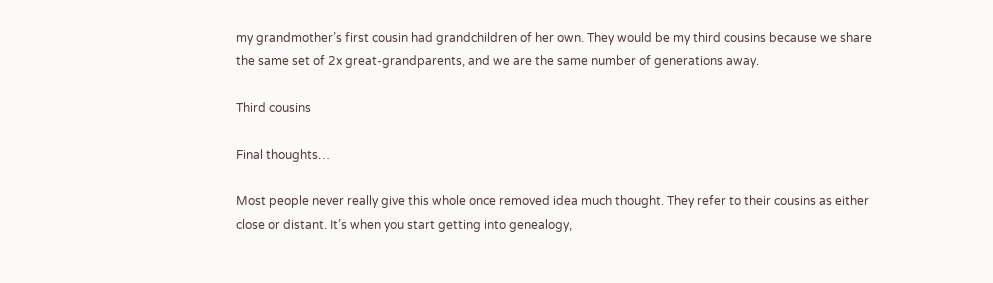my grandmother’s first cousin had grandchildren of her own. They would be my third cousins because we share the same set of 2x great-grandparents, and we are the same number of generations away.

Third cousins

Final thoughts…

Most people never really give this whole once removed idea much thought. They refer to their cousins as either close or distant. It’s when you start getting into genealogy,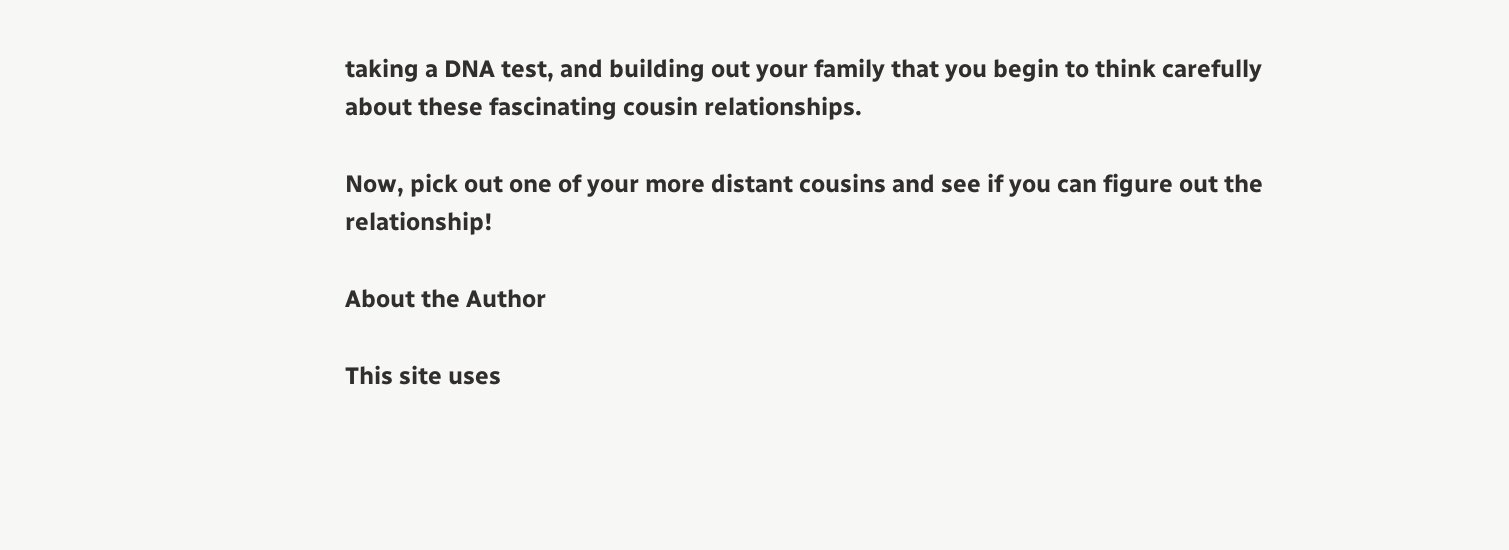taking a DNA test, and building out your family that you begin to think carefully about these fascinating cousin relationships.

Now, pick out one of your more distant cousins and see if you can figure out the relationship!

About the Author

This site uses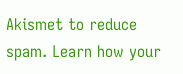Akismet to reduce spam. Learn how your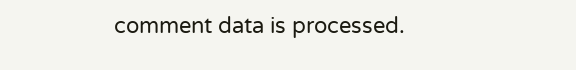comment data is processed.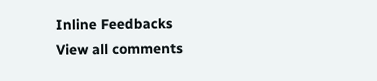Inline Feedbacks
View all comments